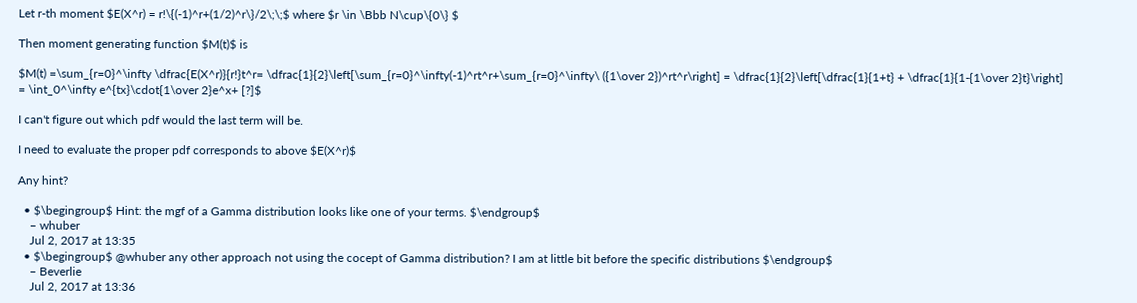Let r-th moment $E(X^r) = r!\{(-1)^r+(1/2)^r\}/2\;\;$ where $r \in \Bbb N\cup\{0\} $

Then moment generating function $M(t)$ is

$M(t) =\sum_{r=0}^\infty \dfrac{E(X^r)}{r!}t^r= \dfrac{1}{2}\left[\sum_{r=0}^\infty(-1)^rt^r+\sum_{r=0}^\infty\ ({1\over 2})^rt^r\right] = \dfrac{1}{2}\left[\dfrac{1}{1+t} + \dfrac{1}{1-{1\over 2}t}\right] = \int_0^\infty e^{tx}\cdot{1\over 2}e^x+ [?]$

I can't figure out which pdf would the last term will be.

I need to evaluate the proper pdf corresponds to above $E(X^r)$

Any hint?

  • $\begingroup$ Hint: the mgf of a Gamma distribution looks like one of your terms. $\endgroup$
    – whuber
    Jul 2, 2017 at 13:35
  • $\begingroup$ @whuber any other approach not using the cocept of Gamma distribution? I am at little bit before the specific distributions $\endgroup$
    – Beverlie
    Jul 2, 2017 at 13:36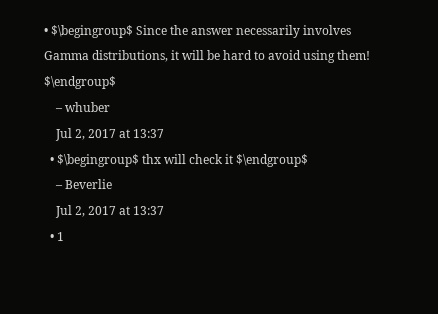• $\begingroup$ Since the answer necessarily involves Gamma distributions, it will be hard to avoid using them! $\endgroup$
    – whuber
    Jul 2, 2017 at 13:37
  • $\begingroup$ thx will check it $\endgroup$
    – Beverlie
    Jul 2, 2017 at 13:37
  • 1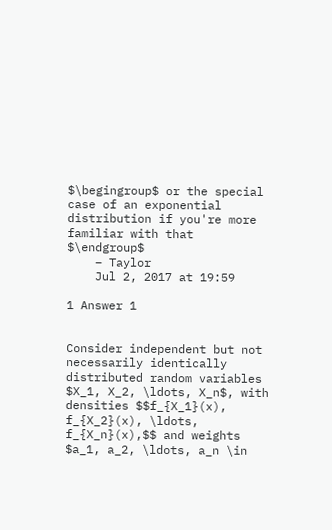$\begingroup$ or the special case of an exponential distribution if you're more familiar with that $\endgroup$
    – Taylor
    Jul 2, 2017 at 19:59

1 Answer 1


Consider independent but not necessarily identically distributed random variables $X_1, X_2, \ldots, X_n$, with densities $$f_{X_1}(x), f_{X_2}(x), \ldots, f_{X_n}(x),$$ and weights $a_1, a_2, \ldots, a_n \in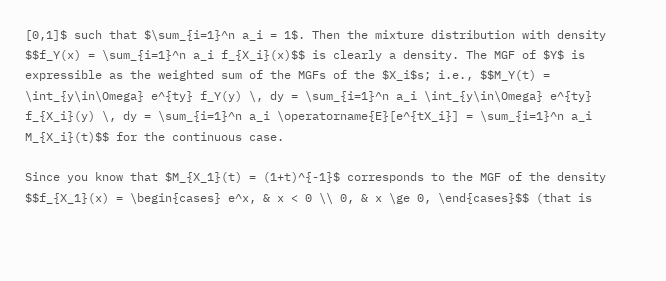[0,1]$ such that $\sum_{i=1}^n a_i = 1$. Then the mixture distribution with density $$f_Y(x) = \sum_{i=1}^n a_i f_{X_i}(x)$$ is clearly a density. The MGF of $Y$ is expressible as the weighted sum of the MGFs of the $X_i$s; i.e., $$M_Y(t) = \int_{y\in\Omega} e^{ty} f_Y(y) \, dy = \sum_{i=1}^n a_i \int_{y\in\Omega} e^{ty} f_{X_i}(y) \, dy = \sum_{i=1}^n a_i \operatorname{E}[e^{tX_i}] = \sum_{i=1}^n a_i M_{X_i}(t)$$ for the continuous case.

Since you know that $M_{X_1}(t) = (1+t)^{-1}$ corresponds to the MGF of the density $$f_{X_1}(x) = \begin{cases} e^x, & x < 0 \\ 0, & x \ge 0, \end{cases}$$ (that is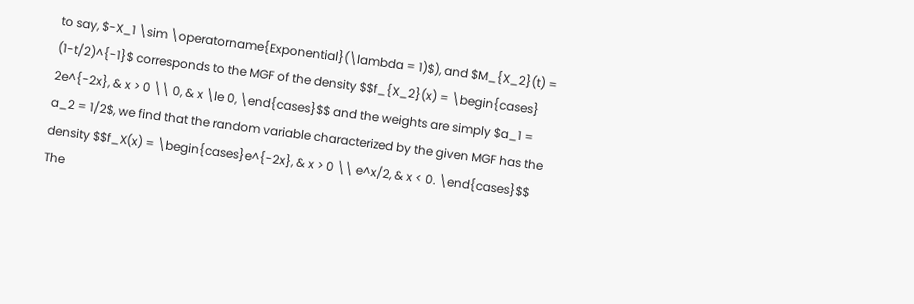to say, $-X_1 \sim \operatorname{Exponential}(\lambda = 1)$), and $M_{X_2}(t) = (1-t/2)^{-1}$ corresponds to the MGF of the density $$f_{X_2}(x) = \begin{cases} 2e^{-2x}, & x > 0 \\ 0, & x \le 0, \end{cases}$$ and the weights are simply $a_1 = a_2 = 1/2$, we find that the random variable characterized by the given MGF has the density $$f_X(x) = \begin{cases}e^{-2x}, & x > 0 \\ e^x/2, & x < 0. \end{cases}$$ The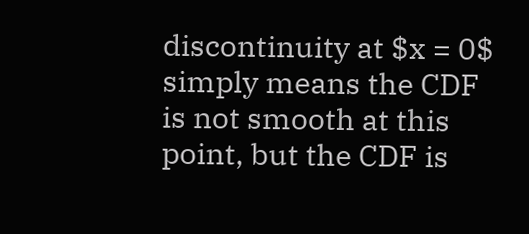discontinuity at $x = 0$ simply means the CDF is not smooth at this point, but the CDF is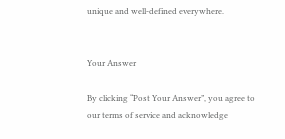unique and well-defined everywhere.


Your Answer

By clicking “Post Your Answer”, you agree to our terms of service and acknowledge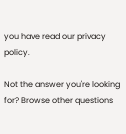you have read our privacy policy.

Not the answer you're looking for? Browse other questions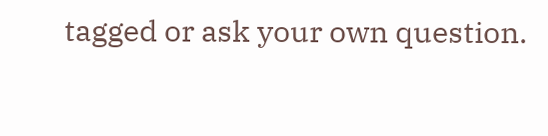tagged or ask your own question.